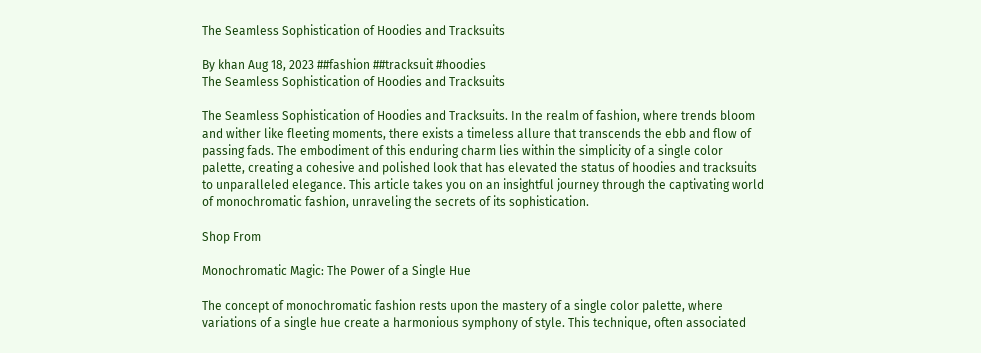The Seamless Sophistication of Hoodies and Tracksuits

By khan Aug 18, 2023 ##fashion ##tracksuit #hoodies
The Seamless Sophistication of Hoodies and Tracksuits

The Seamless Sophistication of Hoodies and Tracksuits. In the realm of fashion, where trends bloom and wither like fleeting moments, there exists a timeless allure that transcends the ebb and flow of passing fads. The embodiment of this enduring charm lies within the simplicity of a single color palette, creating a cohesive and polished look that has elevated the status of hoodies and tracksuits to unparalleled elegance. This article takes you on an insightful journey through the captivating world of monochromatic fashion, unraveling the secrets of its sophistication.

Shop From

Monochromatic Magic: The Power of a Single Hue

The concept of monochromatic fashion rests upon the mastery of a single color palette, where variations of a single hue create a harmonious symphony of style. This technique, often associated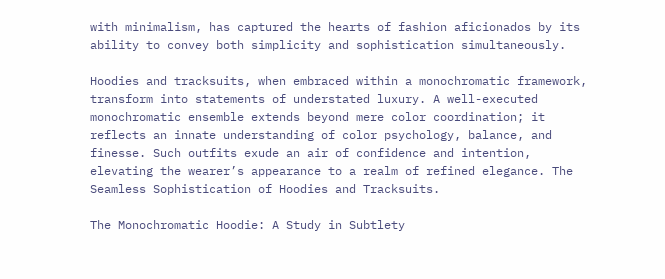with minimalism, has captured the hearts of fashion aficionados by its ability to convey both simplicity and sophistication simultaneously.

Hoodies and tracksuits, when embraced within a monochromatic framework, transform into statements of understated luxury. A well-executed monochromatic ensemble extends beyond mere color coordination; it reflects an innate understanding of color psychology, balance, and finesse. Such outfits exude an air of confidence and intention, elevating the wearer’s appearance to a realm of refined elegance. The Seamless Sophistication of Hoodies and Tracksuits.

The Monochromatic Hoodie: A Study in Subtlety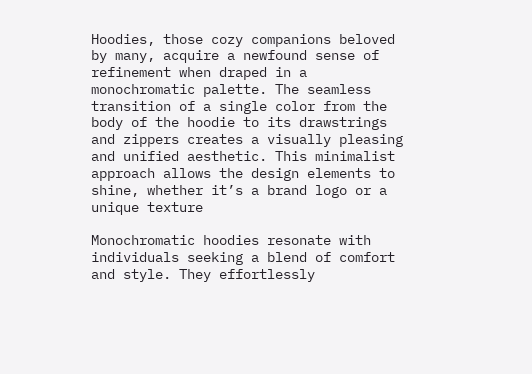Hoodies, those cozy companions beloved by many, acquire a newfound sense of refinement when draped in a monochromatic palette. The seamless transition of a single color from the body of the hoodie to its drawstrings and zippers creates a visually pleasing and unified aesthetic. This minimalist approach allows the design elements to shine, whether it’s a brand logo or a unique texture

Monochromatic hoodies resonate with individuals seeking a blend of comfort and style. They effortlessly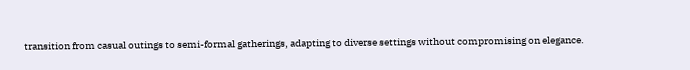transition from casual outings to semi-formal gatherings, adapting to diverse settings without compromising on elegance.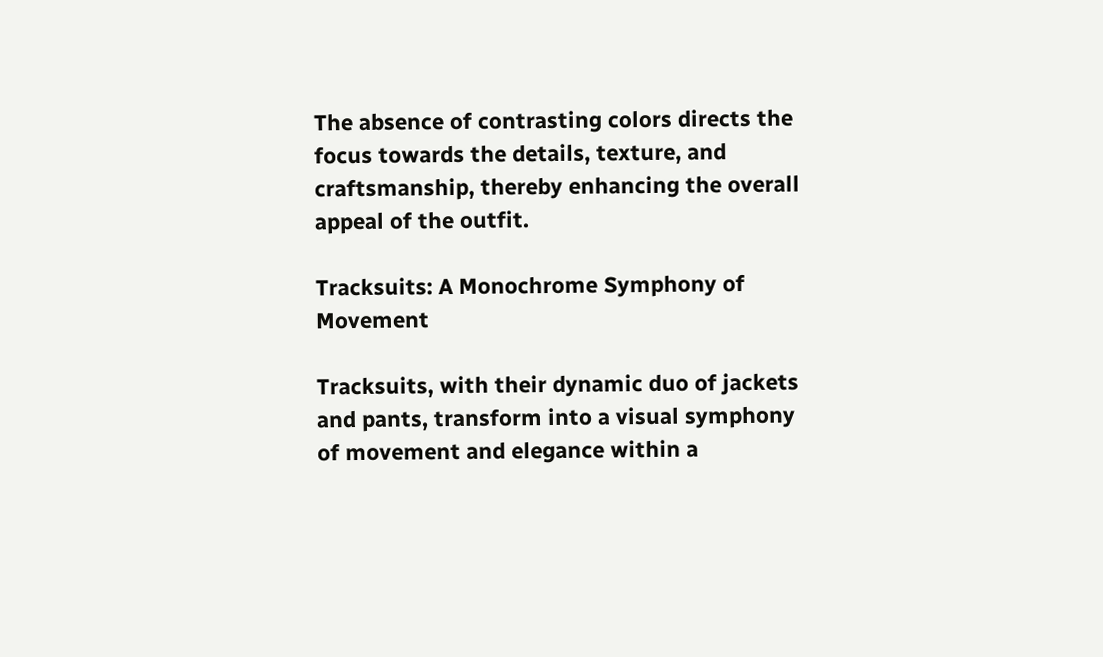The absence of contrasting colors directs the focus towards the details, texture, and craftsmanship, thereby enhancing the overall appeal of the outfit.

Tracksuits: A Monochrome Symphony of Movement

Tracksuits, with their dynamic duo of jackets and pants, transform into a visual symphony of movement and elegance within a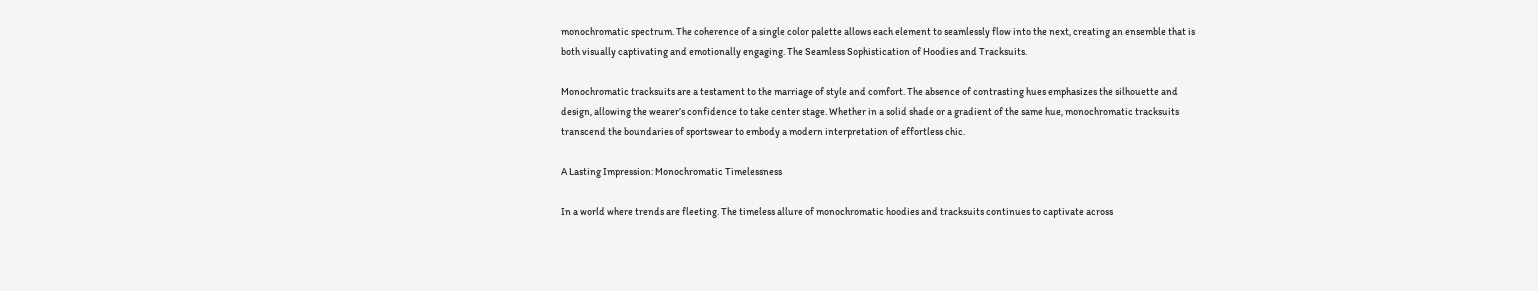monochromatic spectrum. The coherence of a single color palette allows each element to seamlessly flow into the next, creating an ensemble that is both visually captivating and emotionally engaging. The Seamless Sophistication of Hoodies and Tracksuits.

Monochromatic tracksuits are a testament to the marriage of style and comfort. The absence of contrasting hues emphasizes the silhouette and design, allowing the wearer’s confidence to take center stage. Whether in a solid shade or a gradient of the same hue, monochromatic tracksuits transcend the boundaries of sportswear to embody a modern interpretation of effortless chic.

A Lasting Impression: Monochromatic Timelessness

In a world where trends are fleeting. The timeless allure of monochromatic hoodies and tracksuits continues to captivate across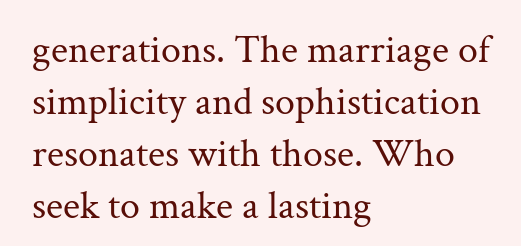generations. The marriage of simplicity and sophistication resonates with those. Who seek to make a lasting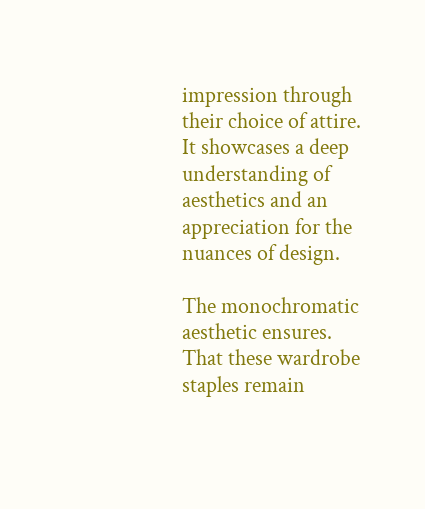impression through their choice of attire. It showcases a deep understanding of aesthetics and an appreciation for the nuances of design.

The monochromatic aesthetic ensures. That these wardrobe staples remain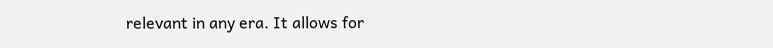relevant in any era. It allows for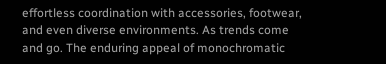effortless coordination with accessories, footwear, and even diverse environments. As trends come and go. The enduring appeal of monochromatic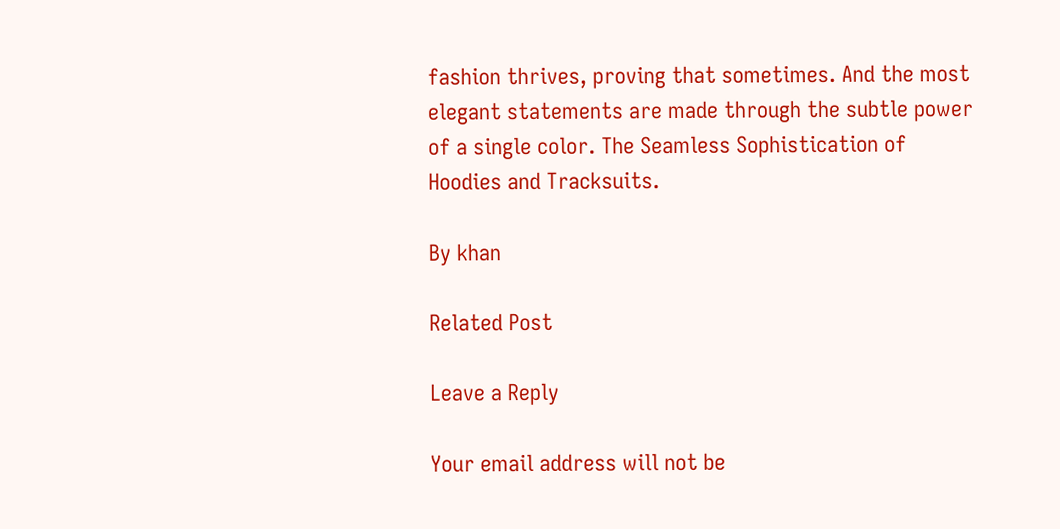fashion thrives, proving that sometimes. And the most elegant statements are made through the subtle power of a single color. The Seamless Sophistication of Hoodies and Tracksuits.

By khan

Related Post

Leave a Reply

Your email address will not be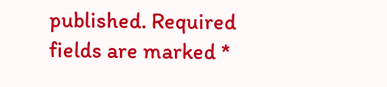published. Required fields are marked *